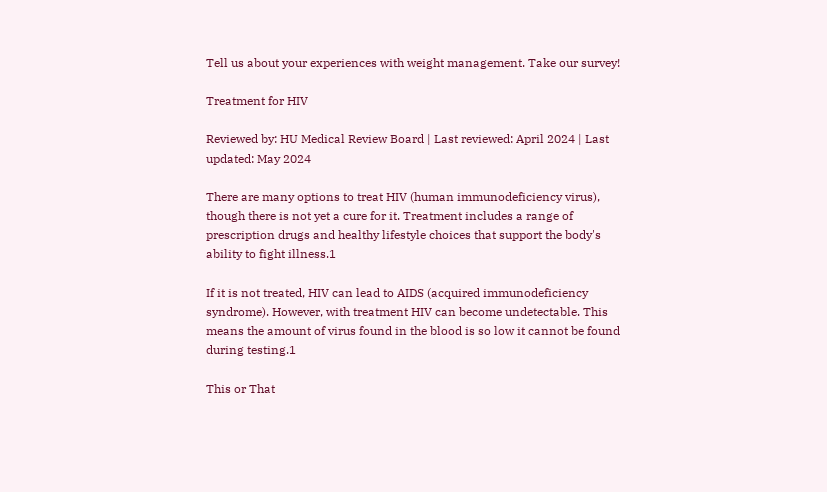Tell us about your experiences with weight management. Take our survey!

Treatment for HIV

Reviewed by: HU Medical Review Board | Last reviewed: April 2024 | Last updated: May 2024

There are many options to treat HIV (human immunodeficiency virus), though there is not yet a cure for it. Treatment includes a range of prescription drugs and healthy lifestyle choices that support the body's ability to fight illness.1

If it is not treated, HIV can lead to AIDS (acquired immunodeficiency syndrome). However, with treatment HIV can become undetectable. This means the amount of virus found in the blood is so low it cannot be found during testing.1

This or That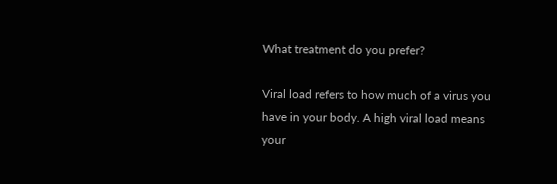What treatment do you prefer?

Viral load refers to how much of a virus you have in your body. A high viral load means your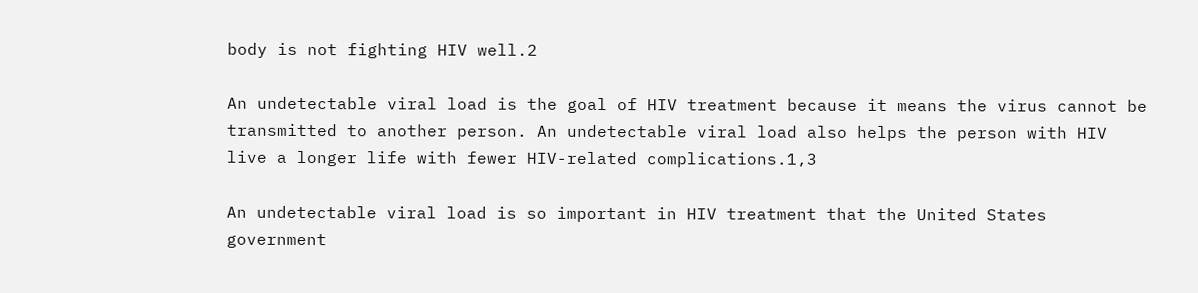body is not fighting HIV well.2

An undetectable viral load is the goal of HIV treatment because it means the virus cannot be transmitted to another person. An undetectable viral load also helps the person with HIV live a longer life with fewer HIV-related complications.1,3

An undetectable viral load is so important in HIV treatment that the United States government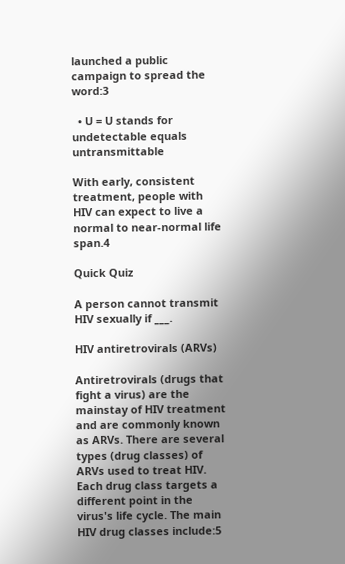launched a public campaign to spread the word:3

  • U = U stands for undetectable equals untransmittable

With early, consistent treatment, people with HIV can expect to live a normal to near-normal life span.4

Quick Quiz

A person cannot transmit HIV sexually if ___.

HIV antiretrovirals (ARVs)

Antiretrovirals (drugs that fight a virus) are the mainstay of HIV treatment and are commonly known as ARVs. There are several types (drug classes) of ARVs used to treat HIV. Each drug class targets a different point in the virus's life cycle. The main HIV drug classes include:5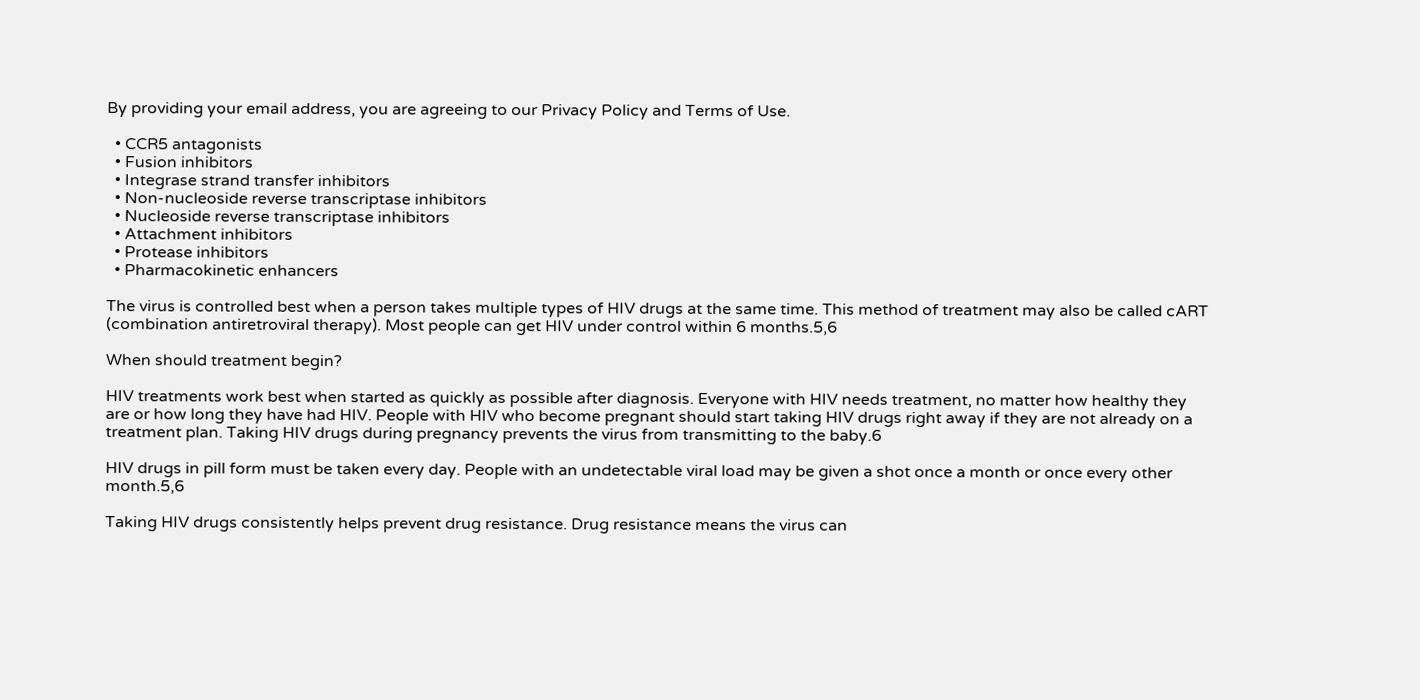By providing your email address, you are agreeing to our Privacy Policy and Terms of Use.

  • CCR5 antagonists
  • Fusion inhibitors
  • Integrase strand transfer inhibitors
  • Non-nucleoside reverse transcriptase inhibitors
  • Nucleoside reverse transcriptase inhibitors
  • Attachment inhibitors
  • Protease inhibitors
  • Pharmacokinetic enhancers

The virus is controlled best when a person takes multiple types of HIV drugs at the same time. This method of treatment may also be called cART (combination antiretroviral therapy). Most people can get HIV under control within 6 months.5,6

When should treatment begin?

HIV treatments work best when started as quickly as possible after diagnosis. Everyone with HIV needs treatment, no matter how healthy they are or how long they have had HIV. People with HIV who become pregnant should start taking HIV drugs right away if they are not already on a treatment plan. Taking HIV drugs during pregnancy prevents the virus from transmitting to the baby.6

HIV drugs in pill form must be taken every day. People with an undetectable viral load may be given a shot once a month or once every other month.5,6

Taking HIV drugs consistently helps prevent drug resistance. Drug resistance means the virus can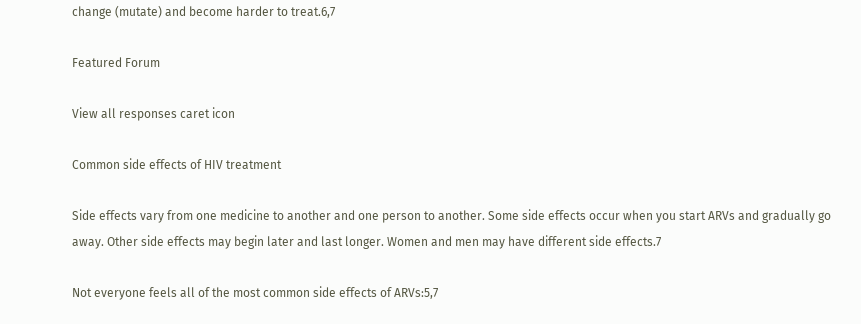change (mutate) and become harder to treat.6,7

Featured Forum

View all responses caret icon

Common side effects of HIV treatment

Side effects vary from one medicine to another and one person to another. Some side effects occur when you start ARVs and gradually go away. Other side effects may begin later and last longer. Women and men may have different side effects.7

Not everyone feels all of the most common side effects of ARVs:5,7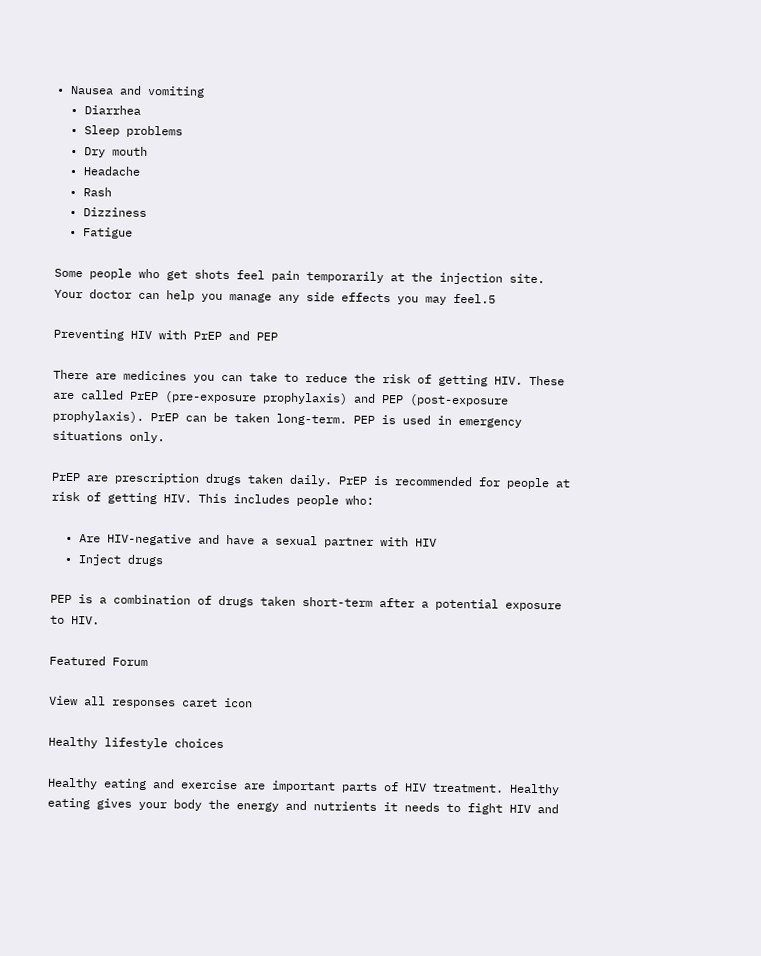• Nausea and vomiting
  • Diarrhea
  • Sleep problems
  • Dry mouth
  • Headache
  • Rash
  • Dizziness
  • Fatigue

Some people who get shots feel pain temporarily at the injection site. Your doctor can help you manage any side effects you may feel.5

Preventing HIV with PrEP and PEP

There are medicines you can take to reduce the risk of getting HIV. These are called PrEP (pre-exposure prophylaxis) and PEP (post-exposure prophylaxis). PrEP can be taken long-term. PEP is used in emergency situations only.

PrEP are prescription drugs taken daily. PrEP is recommended for people at risk of getting HIV. This includes people who:

  • Are HIV-negative and have a sexual partner with HIV
  • Inject drugs

PEP is a combination of drugs taken short-term after a potential exposure to HIV.

Featured Forum

View all responses caret icon

Healthy lifestyle choices

Healthy eating and exercise are important parts of HIV treatment. Healthy eating gives your body the energy and nutrients it needs to fight HIV and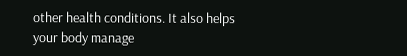other health conditions. It also helps your body manage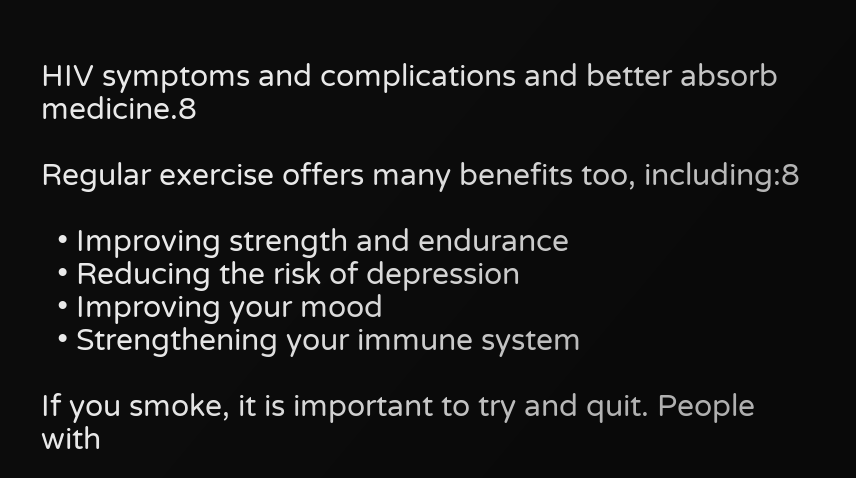HIV symptoms and complications and better absorb medicine.8

Regular exercise offers many benefits too, including:8

  • Improving strength and endurance
  • Reducing the risk of depression
  • Improving your mood
  • Strengthening your immune system

If you smoke, it is important to try and quit. People with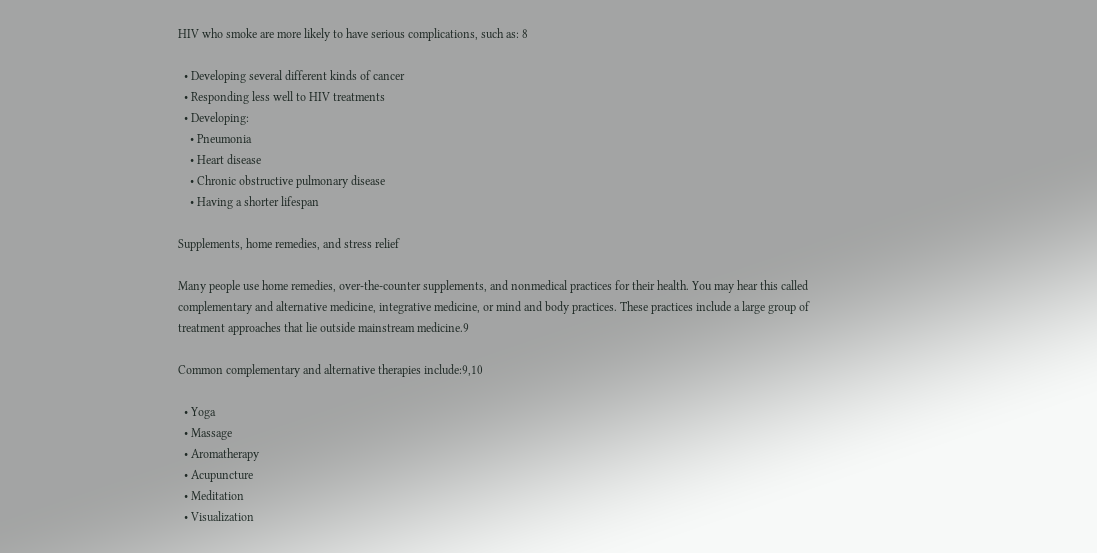HIV who smoke are more likely to have serious complications, such as: 8

  • Developing several different kinds of cancer
  • Responding less well to HIV treatments
  • Developing:
    • Pneumonia
    • Heart disease
    • Chronic obstructive pulmonary disease
    • Having a shorter lifespan

Supplements, home remedies, and stress relief

Many people use home remedies, over-the-counter supplements, and nonmedical practices for their health. You may hear this called complementary and alternative medicine, integrative medicine, or mind and body practices. These practices include a large group of treatment approaches that lie outside mainstream medicine.9

Common complementary and alternative therapies include:9,10

  • Yoga
  • Massage
  • Aromatherapy
  • Acupuncture
  • Meditation
  • Visualization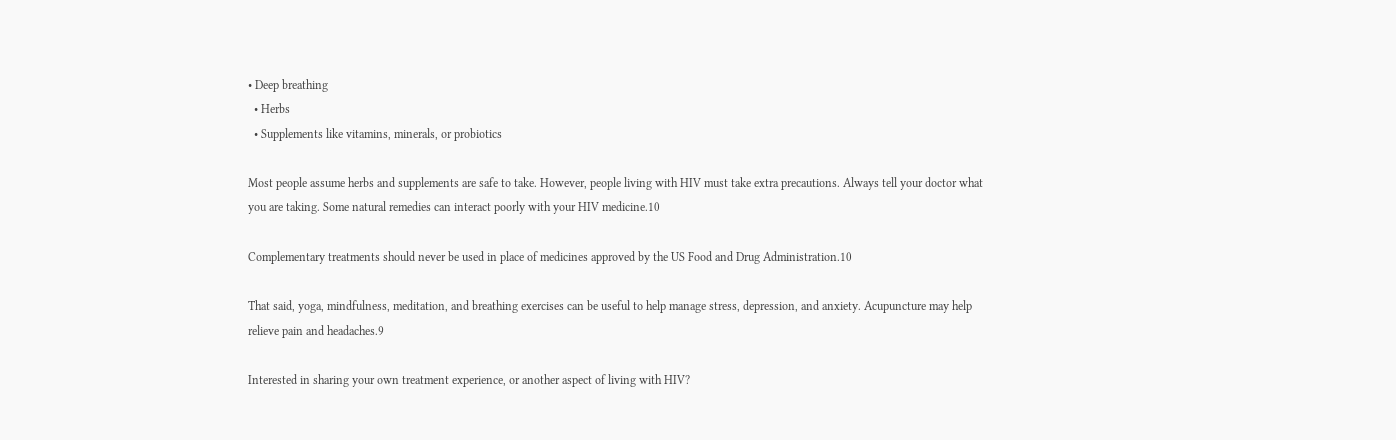• Deep breathing
  • Herbs
  • Supplements like vitamins, minerals, or probiotics

Most people assume herbs and supplements are safe to take. However, people living with HIV must take extra precautions. Always tell your doctor what you are taking. Some natural remedies can interact poorly with your HIV medicine.10

Complementary treatments should never be used in place of medicines approved by the US Food and Drug Administration.10

That said, yoga, mindfulness, meditation, and breathing exercises can be useful to help manage stress, depression, and anxiety. Acupuncture may help relieve pain and headaches.9

Interested in sharing your own treatment experience, or another aspect of living with HIV?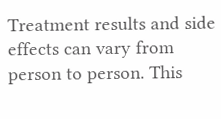Treatment results and side effects can vary from person to person. This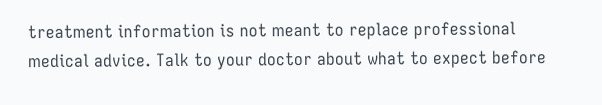treatment information is not meant to replace professional medical advice. Talk to your doctor about what to expect before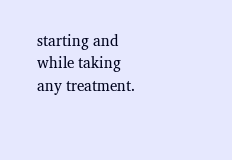starting and while taking any treatment.